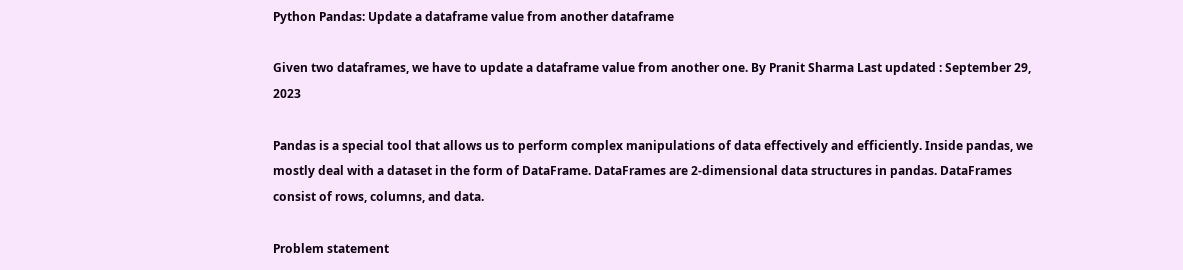Python Pandas: Update a dataframe value from another dataframe

Given two dataframes, we have to update a dataframe value from another one. By Pranit Sharma Last updated : September 29, 2023

Pandas is a special tool that allows us to perform complex manipulations of data effectively and efficiently. Inside pandas, we mostly deal with a dataset in the form of DataFrame. DataFrames are 2-dimensional data structures in pandas. DataFrames consist of rows, columns, and data.

Problem statement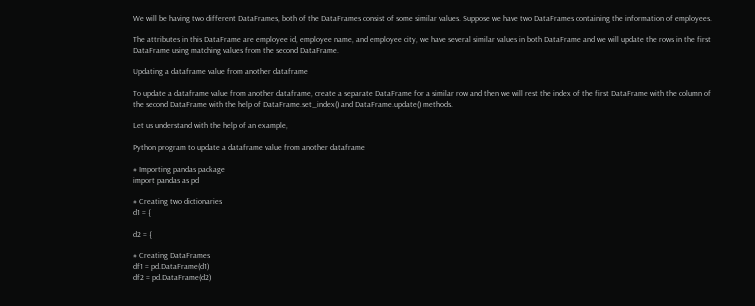We will be having two different DataFrames, both of the DataFrames consist of some similar values. Suppose we have two DataFrames containing the information of employees.

The attributes in this DataFrame are employee id, employee name, and employee city, we have several similar values in both DataFrame and we will update the rows in the first DataFrame using matching values from the second DataFrame.

Updating a dataframe value from another dataframe

To update a dataframe value from another dataframe, create a separate DataFrame for a similar row and then we will rest the index of the first DataFrame with the column of the second DataFrame with the help of DataFrame.set_index() and DataFrame.update() methods.

Let us understand with the help of an example,

Python program to update a dataframe value from another dataframe

# Importing pandas package
import pandas as pd

# Creating two dictionaries
d1 = {

d2 = {

# Creating DataFrames
df1 = pd.DataFrame(d1)
df2 = pd.DataFrame(d2)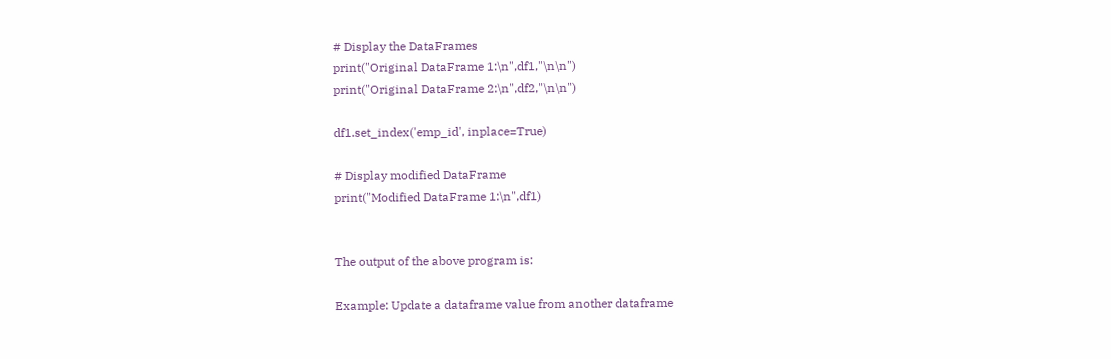# Display the DataFrames
print("Original DataFrame 1:\n",df1,"\n\n")
print("Original DataFrame 2:\n",df2,"\n\n")

df1.set_index('emp_id', inplace=True)

# Display modified DataFrame
print("Modified DataFrame 1:\n",df1)


The output of the above program is:

Example: Update a dataframe value from another dataframe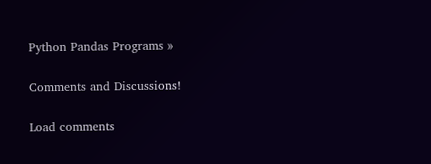Python Pandas Programs »

Comments and Discussions!

Load comments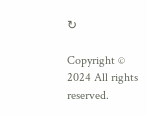↻

Copyright © 2024 All rights reserved.